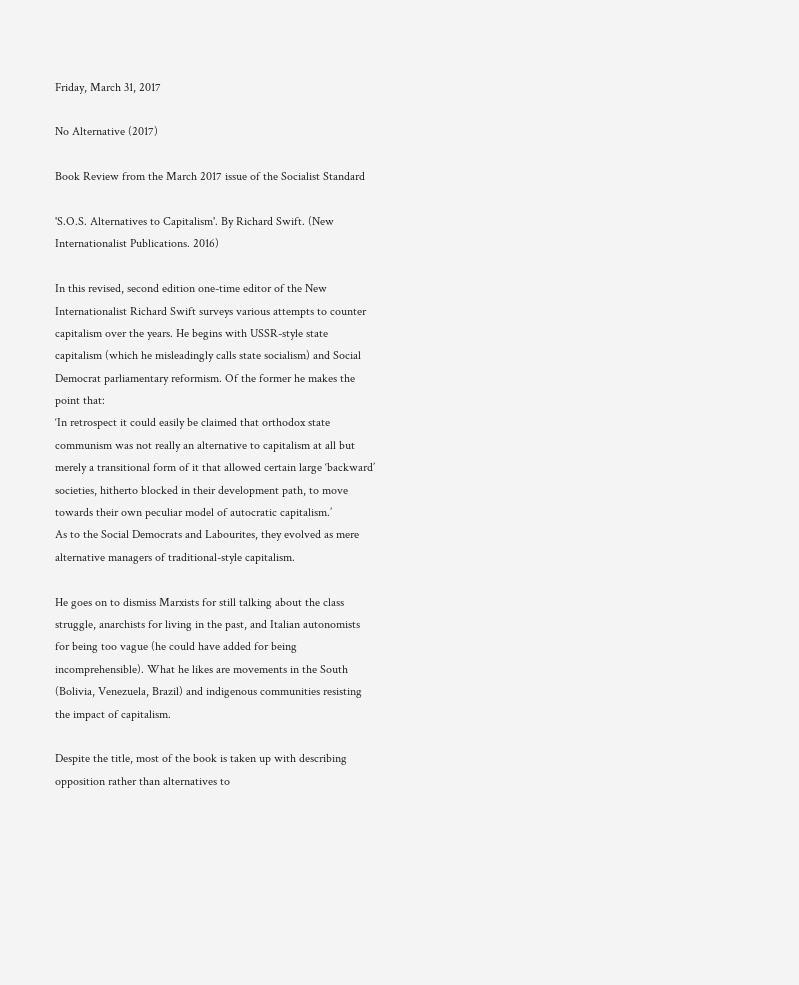Friday, March 31, 2017

No Alternative (2017)

Book Review from the March 2017 issue of the Socialist Standard

'S.O.S. Alternatives to Capitalism'. By Richard Swift. (New Internationalist Publications. 2016)

In this revised, second edition one-time editor of the New Internationalist Richard Swift surveys various attempts to counter capitalism over the years. He begins with USSR-style state capitalism (which he misleadingly calls state socialism) and Social Democrat parliamentary reformism. Of the former he makes the point that:
‘In retrospect it could easily be claimed that orthodox state communism was not really an alternative to capitalism at all but merely a transitional form of it that allowed certain large ‘backward’ societies, hitherto blocked in their development path, to move towards their own peculiar model of autocratic capitalism.’
As to the Social Democrats and Labourites, they evolved as mere alternative managers of traditional-style capitalism.

He goes on to dismiss Marxists for still talking about the class struggle, anarchists for living in the past, and Italian autonomists for being too vague (he could have added for being incomprehensible). What he likes are movements in the South (Bolivia, Venezuela, Brazil) and indigenous communities resisting the impact of capitalism.

Despite the title, most of the book is taken up with describing opposition rather than alternatives to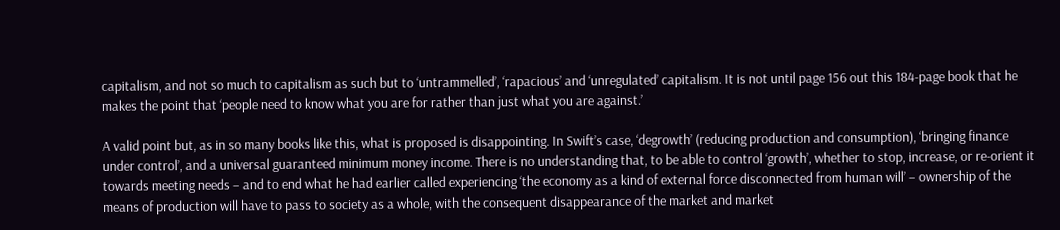capitalism, and not so much to capitalism as such but to ‘untrammelled’, ‘rapacious’ and ‘unregulated’ capitalism. It is not until page 156 out this 184-page book that he makes the point that ‘people need to know what you are for rather than just what you are against.’

A valid point but, as in so many books like this, what is proposed is disappointing. In Swift’s case, ‘degrowth’ (reducing production and consumption), ‘bringing finance under control’, and a universal guaranteed minimum money income. There is no understanding that, to be able to control ‘growth’, whether to stop, increase, or re-orient it towards meeting needs – and to end what he had earlier called experiencing ‘the economy as a kind of external force disconnected from human will’ – ownership of the means of production will have to pass to society as a whole, with the consequent disappearance of the market and market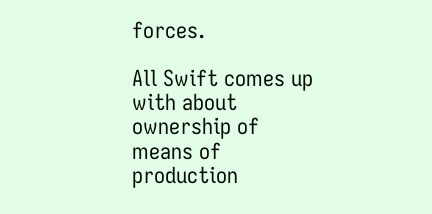forces.

All Swift comes up with about ownership of means of production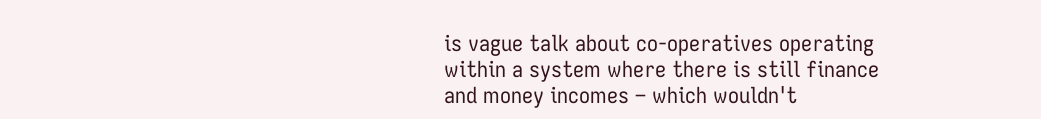is vague talk about co-operatives operating within a system where there is still finance and money incomes – which wouldn't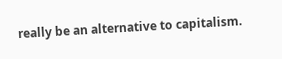really be an alternative to capitalism.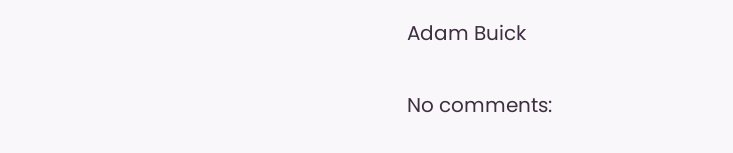Adam Buick

No comments: